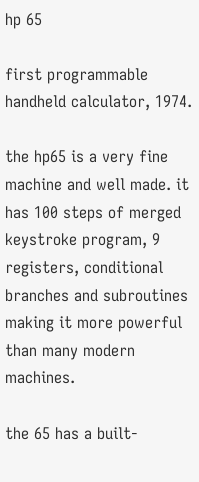hp 65

first programmable handheld calculator, 1974.

the hp65 is a very fine machine and well made. it has 100 steps of merged keystroke program, 9 registers, conditional branches and subroutines making it more powerful than many modern machines.

the 65 has a built-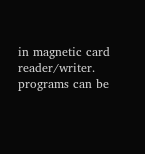in magnetic card reader/writer. programs can be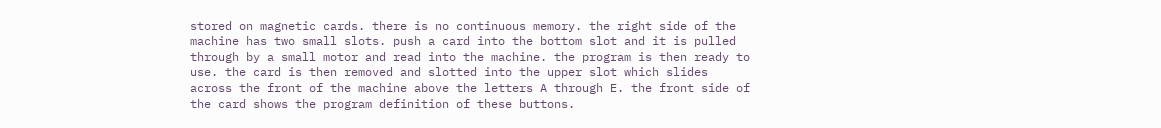stored on magnetic cards. there is no continuous memory. the right side of the machine has two small slots. push a card into the bottom slot and it is pulled through by a small motor and read into the machine. the program is then ready to use. the card is then removed and slotted into the upper slot which slides across the front of the machine above the letters A through E. the front side of the card shows the program definition of these buttons.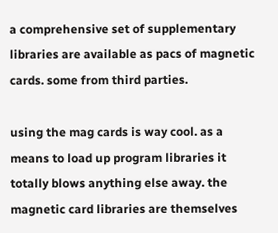a comprehensive set of supplementary libraries are available as pacs of magnetic cards. some from third parties.

using the mag cards is way cool. as a means to load up program libraries it totally blows anything else away. the magnetic card libraries are themselves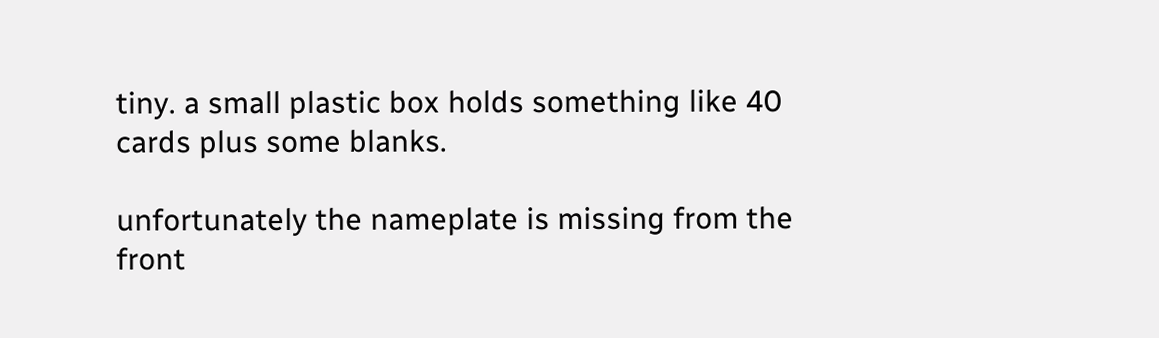tiny. a small plastic box holds something like 40 cards plus some blanks.

unfortunately the nameplate is missing from the front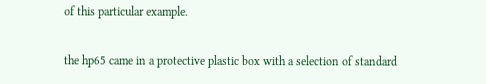of this particular example.

the hp65 came in a protective plastic box with a selection of standard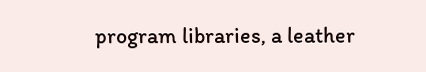program libraries, a leather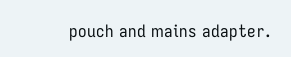pouch and mains adapter.